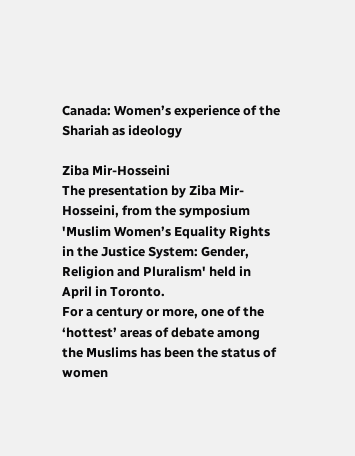Canada: Women’s experience of the Shariah as ideology

Ziba Mir-Hosseini
The presentation by Ziba Mir-Hosseini, from the symposium 'Muslim Women’s Equality Rights in the Justice System: Gender, Religion and Pluralism' held in April in Toronto.
For a century or more, one of the ‘hottest’ areas of debate among the Muslims has been the status of women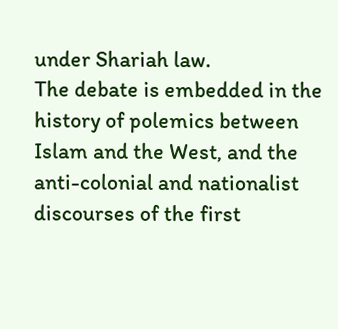under Shariah law.
The debate is embedded in the history of polemics between Islam and the West, and the anti-colonial and nationalist discourses of the first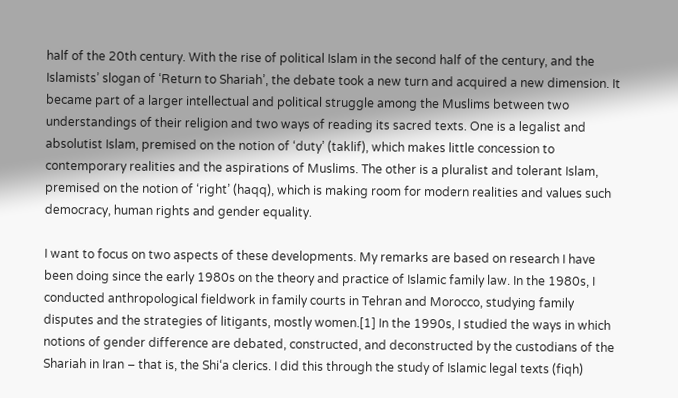half of the 20th century. With the rise of political Islam in the second half of the century, and the Islamists’ slogan of ‘Return to Shariah’, the debate took a new turn and acquired a new dimension. It became part of a larger intellectual and political struggle among the Muslims between two understandings of their religion and two ways of reading its sacred texts. One is a legalist and absolutist Islam, premised on the notion of ‘duty’ (taklif), which makes little concession to contemporary realities and the aspirations of Muslims. The other is a pluralist and tolerant Islam, premised on the notion of ‘right’ (haqq), which is making room for modern realities and values such democracy, human rights and gender equality.

I want to focus on two aspects of these developments. My remarks are based on research I have been doing since the early 1980s on the theory and practice of Islamic family law. In the 1980s, I conducted anthropological fieldwork in family courts in Tehran and Morocco, studying family disputes and the strategies of litigants, mostly women.[1] In the 1990s, I studied the ways in which notions of gender difference are debated, constructed, and deconstructed by the custodians of the Shariah in Iran – that is, the Shi‘a clerics. I did this through the study of Islamic legal texts (fiqh)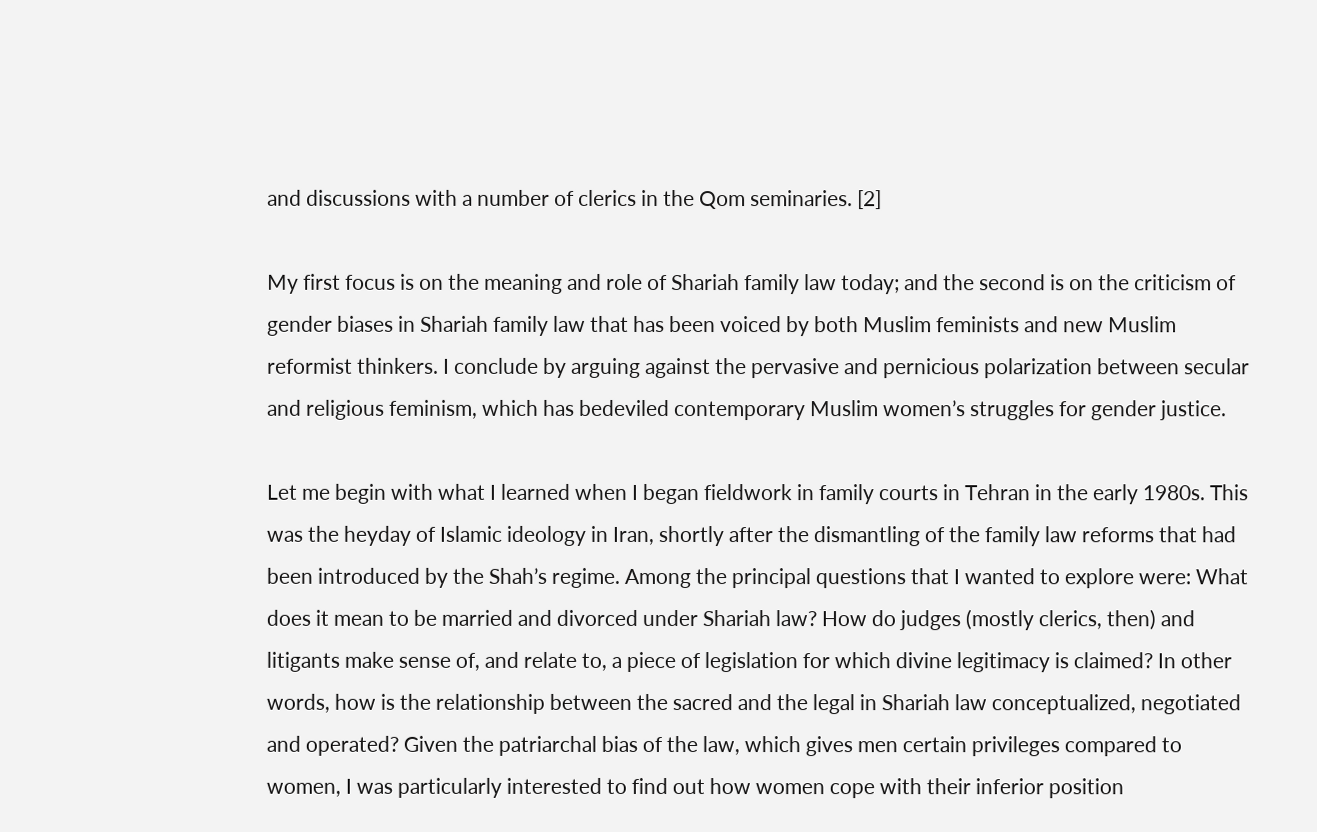and discussions with a number of clerics in the Qom seminaries. [2]

My first focus is on the meaning and role of Shariah family law today; and the second is on the criticism of gender biases in Shariah family law that has been voiced by both Muslim feminists and new Muslim reformist thinkers. I conclude by arguing against the pervasive and pernicious polarization between secular and religious feminism, which has bedeviled contemporary Muslim women’s struggles for gender justice.

Let me begin with what I learned when I began fieldwork in family courts in Tehran in the early 1980s. This was the heyday of Islamic ideology in Iran, shortly after the dismantling of the family law reforms that had been introduced by the Shah’s regime. Among the principal questions that I wanted to explore were: What does it mean to be married and divorced under Shariah law? How do judges (mostly clerics, then) and litigants make sense of, and relate to, a piece of legislation for which divine legitimacy is claimed? In other words, how is the relationship between the sacred and the legal in Shariah law conceptualized, negotiated and operated? Given the patriarchal bias of the law, which gives men certain privileges compared to women, I was particularly interested to find out how women cope with their inferior position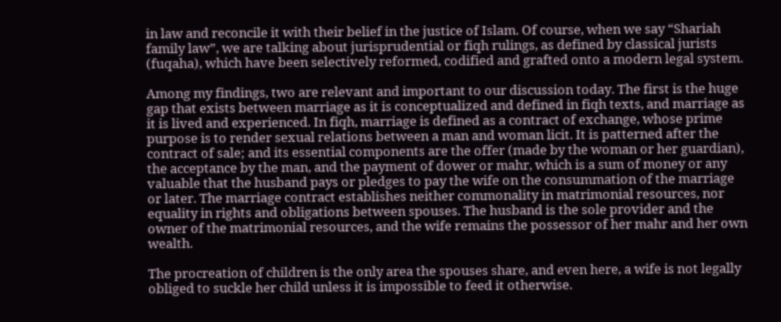in law and reconcile it with their belief in the justice of Islam. Of course, when we say “Shariah family law”, we are talking about jurisprudential or fiqh rulings, as defined by classical jurists (fuqaha), which have been selectively reformed, codified and grafted onto a modern legal system.

Among my findings, two are relevant and important to our discussion today. The first is the huge gap that exists between marriage as it is conceptualized and defined in fiqh texts, and marriage as it is lived and experienced. In fiqh, marriage is defined as a contract of exchange, whose prime purpose is to render sexual relations between a man and woman licit. It is patterned after the contract of sale; and its essential components are the offer (made by the woman or her guardian), the acceptance by the man, and the payment of dower or mahr, which is a sum of money or any valuable that the husband pays or pledges to pay the wife on the consummation of the marriage or later. The marriage contract establishes neither commonality in matrimonial resources, nor equality in rights and obligations between spouses. The husband is the sole provider and the owner of the matrimonial resources, and the wife remains the possessor of her mahr and her own wealth.

The procreation of children is the only area the spouses share, and even here, a wife is not legally obliged to suckle her child unless it is impossible to feed it otherwise.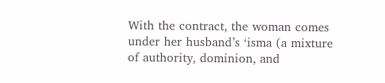With the contract, the woman comes under her husband’s ‘isma (a mixture of authority, dominion, and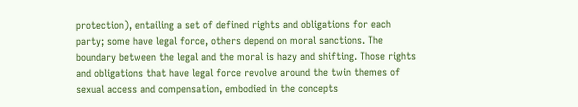protection), entailing a set of defined rights and obligations for each party; some have legal force, others depend on moral sanctions. The boundary between the legal and the moral is hazy and shifting. Those rights and obligations that have legal force revolve around the twin themes of sexual access and compensation, embodied in the concepts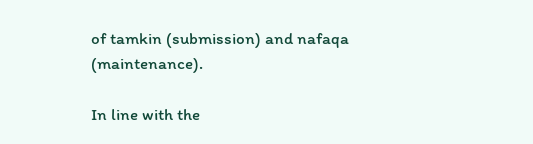of tamkin (submission) and nafaqa (maintenance).

In line with the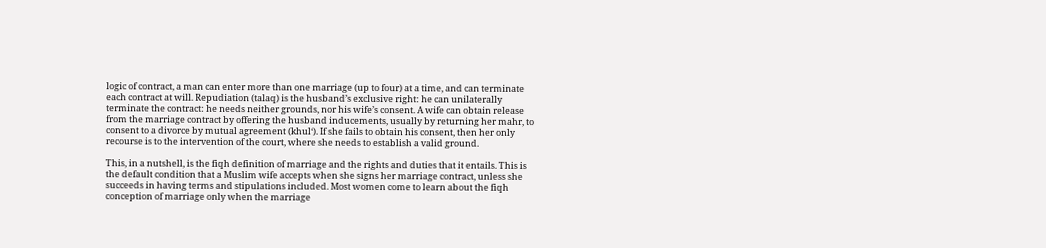logic of contract, a man can enter more than one marriage (up to four) at a time, and can terminate each contract at will. Repudiation (talaq) is the husband’s exclusive right: he can unilaterally terminate the contract: he needs neither grounds, nor his wife’s consent. A wife can obtain release from the marriage contract by offering the husband inducements, usually by returning her mahr, to consent to a divorce by mutual agreement (khul‘). If she fails to obtain his consent, then her only recourse is to the intervention of the court, where she needs to establish a valid ground.

This, in a nutshell, is the fiqh definition of marriage and the rights and duties that it entails. This is the default condition that a Muslim wife accepts when she signs her marriage contract, unless she succeeds in having terms and stipulations included. Most women come to learn about the fiqh conception of marriage only when the marriage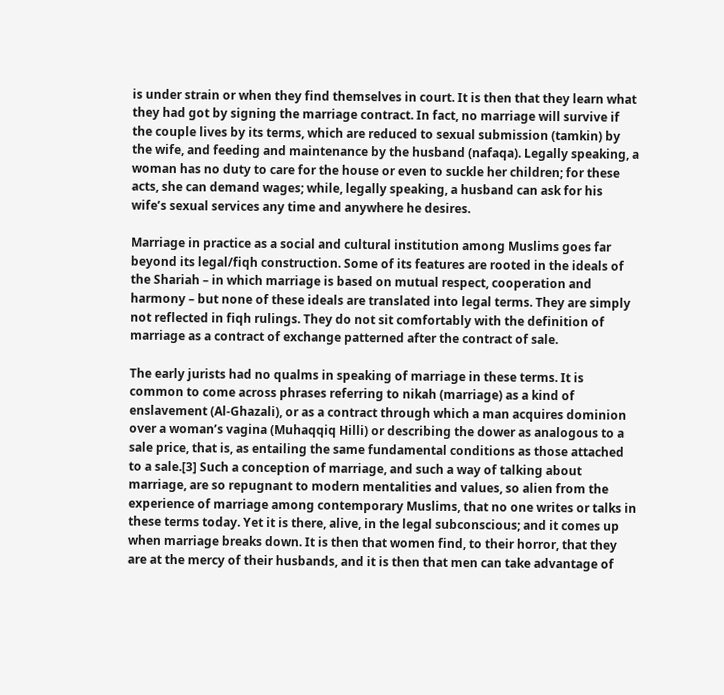is under strain or when they find themselves in court. It is then that they learn what they had got by signing the marriage contract. In fact, no marriage will survive if the couple lives by its terms, which are reduced to sexual submission (tamkin) by the wife, and feeding and maintenance by the husband (nafaqa). Legally speaking, a woman has no duty to care for the house or even to suckle her children; for these acts, she can demand wages; while, legally speaking, a husband can ask for his wife’s sexual services any time and anywhere he desires.

Marriage in practice as a social and cultural institution among Muslims goes far beyond its legal/fiqh construction. Some of its features are rooted in the ideals of the Shariah – in which marriage is based on mutual respect, cooperation and harmony – but none of these ideals are translated into legal terms. They are simply not reflected in fiqh rulings. They do not sit comfortably with the definition of marriage as a contract of exchange patterned after the contract of sale.

The early jurists had no qualms in speaking of marriage in these terms. It is common to come across phrases referring to nikah (marriage) as a kind of enslavement (Al-Ghazali), or as a contract through which a man acquires dominion over a woman’s vagina (Muhaqqiq Hilli) or describing the dower as analogous to a sale price, that is, as entailing the same fundamental conditions as those attached to a sale.[3] Such a conception of marriage, and such a way of talking about marriage, are so repugnant to modern mentalities and values, so alien from the experience of marriage among contemporary Muslims, that no one writes or talks in these terms today. Yet it is there, alive, in the legal subconscious; and it comes up when marriage breaks down. It is then that women find, to their horror, that they are at the mercy of their husbands, and it is then that men can take advantage of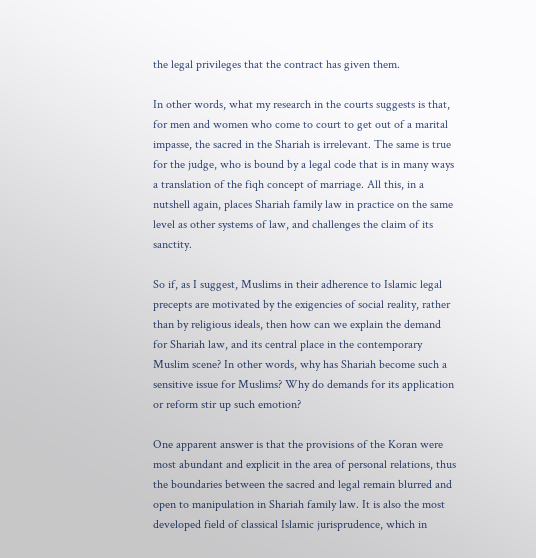the legal privileges that the contract has given them.

In other words, what my research in the courts suggests is that, for men and women who come to court to get out of a marital impasse, the sacred in the Shariah is irrelevant. The same is true for the judge, who is bound by a legal code that is in many ways a translation of the fiqh concept of marriage. All this, in a nutshell again, places Shariah family law in practice on the same level as other systems of law, and challenges the claim of its sanctity.

So if, as I suggest, Muslims in their adherence to Islamic legal precepts are motivated by the exigencies of social reality, rather than by religious ideals, then how can we explain the demand for Shariah law, and its central place in the contemporary Muslim scene? In other words, why has Shariah become such a sensitive issue for Muslims? Why do demands for its application or reform stir up such emotion?

One apparent answer is that the provisions of the Koran were most abundant and explicit in the area of personal relations, thus the boundaries between the sacred and legal remain blurred and open to manipulation in Shariah family law. It is also the most developed field of classical Islamic jurisprudence, which in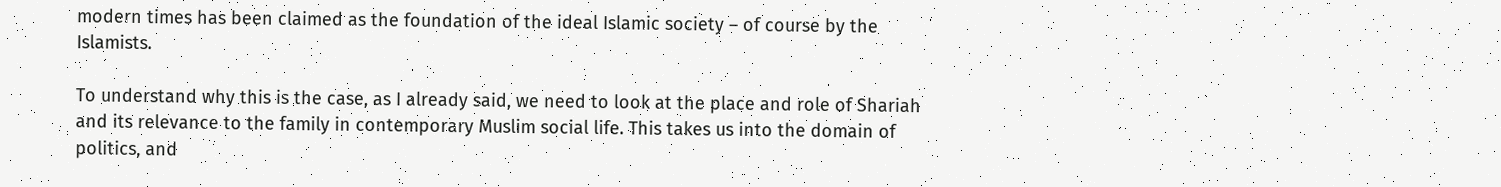modern times has been claimed as the foundation of the ideal Islamic society – of course by the Islamists.

To understand why this is the case, as I already said, we need to look at the place and role of Shariah and its relevance to the family in contemporary Muslim social life. This takes us into the domain of politics, and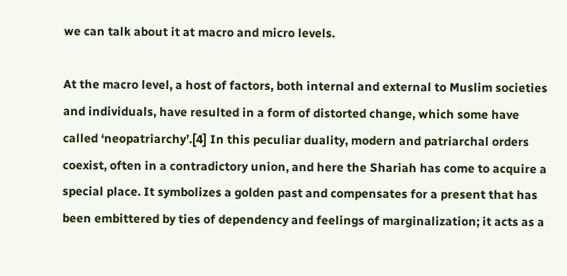we can talk about it at macro and micro levels.

At the macro level, a host of factors, both internal and external to Muslim societies and individuals, have resulted in a form of distorted change, which some have called ‘neopatriarchy’.[4] In this peculiar duality, modern and patriarchal orders coexist, often in a contradictory union, and here the Shariah has come to acquire a special place. It symbolizes a golden past and compensates for a present that has been embittered by ties of dependency and feelings of marginalization; it acts as a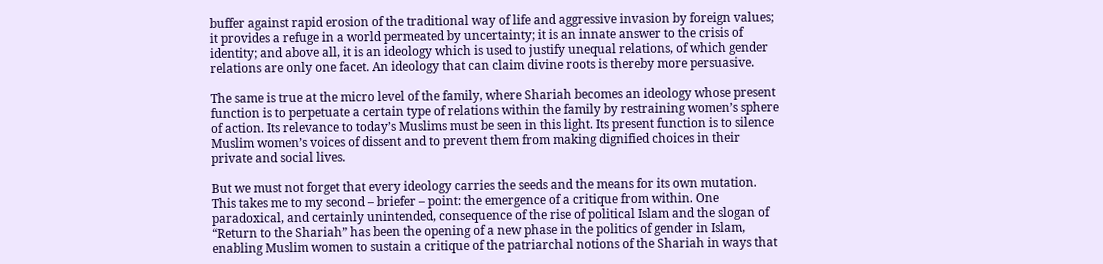buffer against rapid erosion of the traditional way of life and aggressive invasion by foreign values; it provides a refuge in a world permeated by uncertainty; it is an innate answer to the crisis of identity; and above all, it is an ideology which is used to justify unequal relations, of which gender relations are only one facet. An ideology that can claim divine roots is thereby more persuasive.

The same is true at the micro level of the family, where Shariah becomes an ideology whose present function is to perpetuate a certain type of relations within the family by restraining women’s sphere of action. Its relevance to today’s Muslims must be seen in this light. Its present function is to silence Muslim women’s voices of dissent and to prevent them from making dignified choices in their private and social lives.

But we must not forget that every ideology carries the seeds and the means for its own mutation. This takes me to my second – briefer – point: the emergence of a critique from within. One paradoxical, and certainly unintended, consequence of the rise of political Islam and the slogan of “Return to the Shariah” has been the opening of a new phase in the politics of gender in Islam, enabling Muslim women to sustain a critique of the patriarchal notions of the Shariah in ways that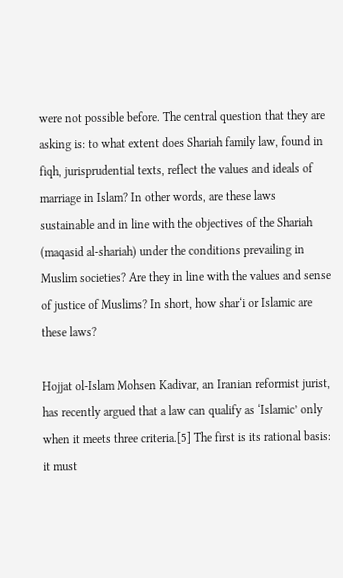were not possible before. The central question that they are asking is: to what extent does Shariah family law, found in fiqh, jurisprudential texts, reflect the values and ideals of marriage in Islam? In other words, are these laws sustainable and in line with the objectives of the Shariah (maqasid al-shariah) under the conditions prevailing in Muslim societies? Are they in line with the values and sense of justice of Muslims? In short, how shar‘i or Islamic are these laws?

Hojjat ol-Islam Mohsen Kadivar, an Iranian reformist jurist, has recently argued that a law can qualify as ‘Islamic’ only when it meets three criteria.[5] The first is its rational basis: it must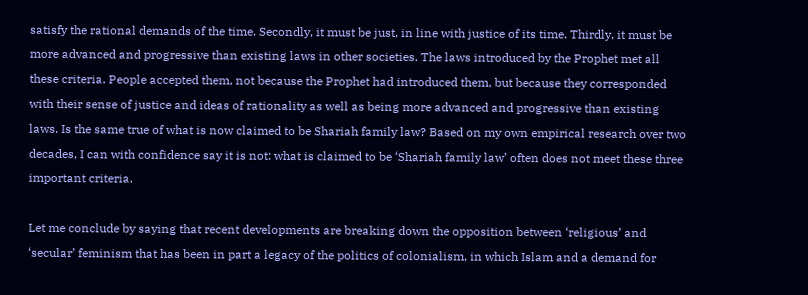satisfy the rational demands of the time. Secondly, it must be just, in line with justice of its time. Thirdly, it must be more advanced and progressive than existing laws in other societies. The laws introduced by the Prophet met all these criteria. People accepted them, not because the Prophet had introduced them, but because they corresponded with their sense of justice and ideas of rationality as well as being more advanced and progressive than existing laws. Is the same true of what is now claimed to be Shariah family law? Based on my own empirical research over two decades, I can with confidence say it is not: what is claimed to be ‘Shariah family law’ often does not meet these three important criteria.

Let me conclude by saying that recent developments are breaking down the opposition between ‘religious’ and ‘secular’ feminism that has been in part a legacy of the politics of colonialism, in which Islam and a demand for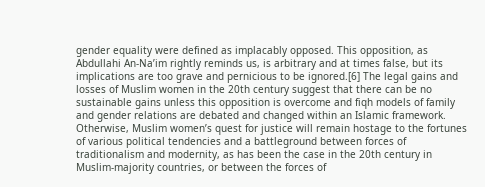gender equality were defined as implacably opposed. This opposition, as Abdullahi An-Na’im rightly reminds us, is arbitrary and at times false, but its implications are too grave and pernicious to be ignored.[6] The legal gains and losses of Muslim women in the 20th century suggest that there can be no sustainable gains unless this opposition is overcome and fiqh models of family and gender relations are debated and changed within an Islamic framework. Otherwise, Muslim women’s quest for justice will remain hostage to the fortunes of various political tendencies and a battleground between forces of traditionalism and modernity, as has been the case in the 20th century in Muslim-majority countries, or between the forces of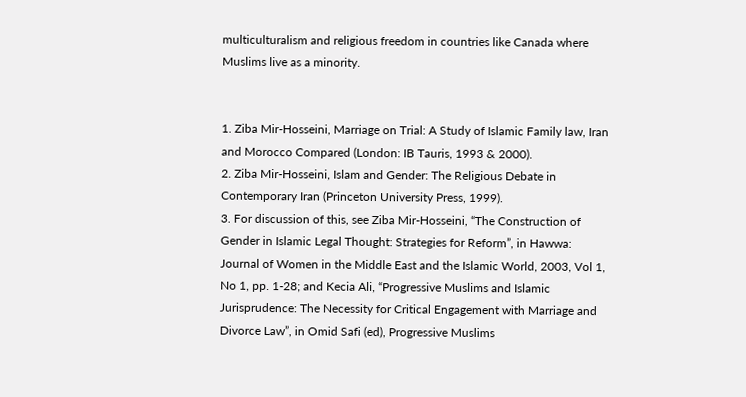multiculturalism and religious freedom in countries like Canada where Muslims live as a minority.


1. Ziba Mir-Hosseini, Marriage on Trial: A Study of Islamic Family law, Iran and Morocco Compared (London: IB Tauris, 1993 & 2000).
2. Ziba Mir-Hosseini, Islam and Gender: The Religious Debate in Contemporary Iran (Princeton University Press, 1999).
3. For discussion of this, see Ziba Mir-Hosseini, “The Construction of Gender in Islamic Legal Thought: Strategies for Reform”, in Hawwa: Journal of Women in the Middle East and the Islamic World, 2003, Vol 1, No 1, pp. 1-28; and Kecia Ali, “Progressive Muslims and Islamic Jurisprudence: The Necessity for Critical Engagement with Marriage and Divorce Law”, in Omid Safi (ed), Progressive Muslims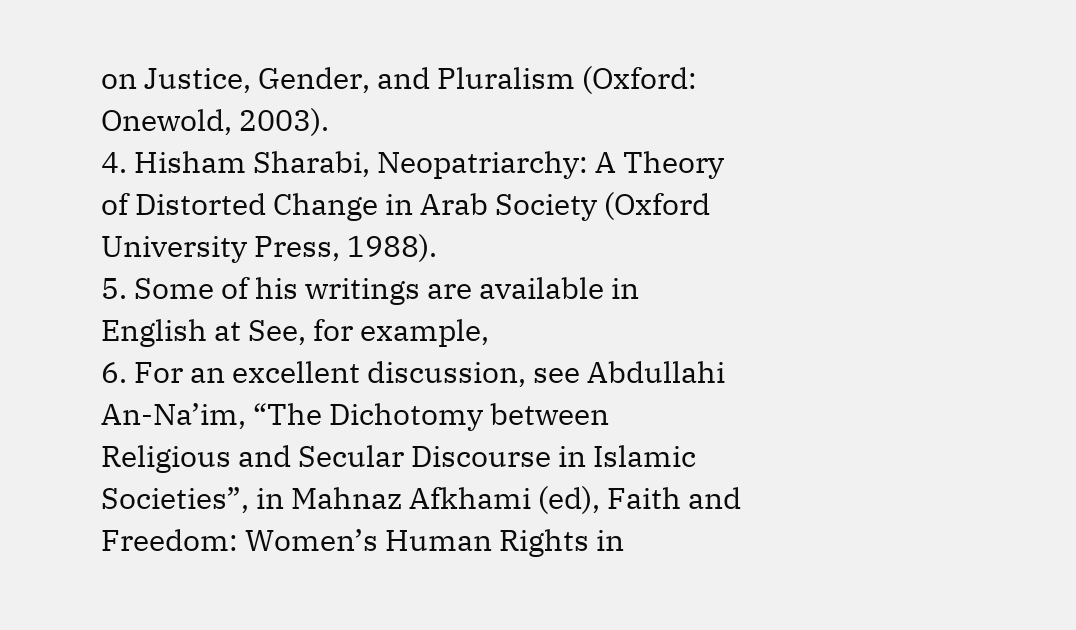on Justice, Gender, and Pluralism (Oxford: Onewold, 2003).
4. Hisham Sharabi, Neopatriarchy: A Theory of Distorted Change in Arab Society (Oxford University Press, 1988).
5. Some of his writings are available in English at See, for example,
6. For an excellent discussion, see Abdullahi An-Na’im, “The Dichotomy between Religious and Secular Discourse in Islamic Societies”, in Mahnaz Afkhami (ed), Faith and Freedom: Women’s Human Rights in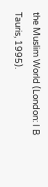the Muslim World (London: I B Tauris, 1995).